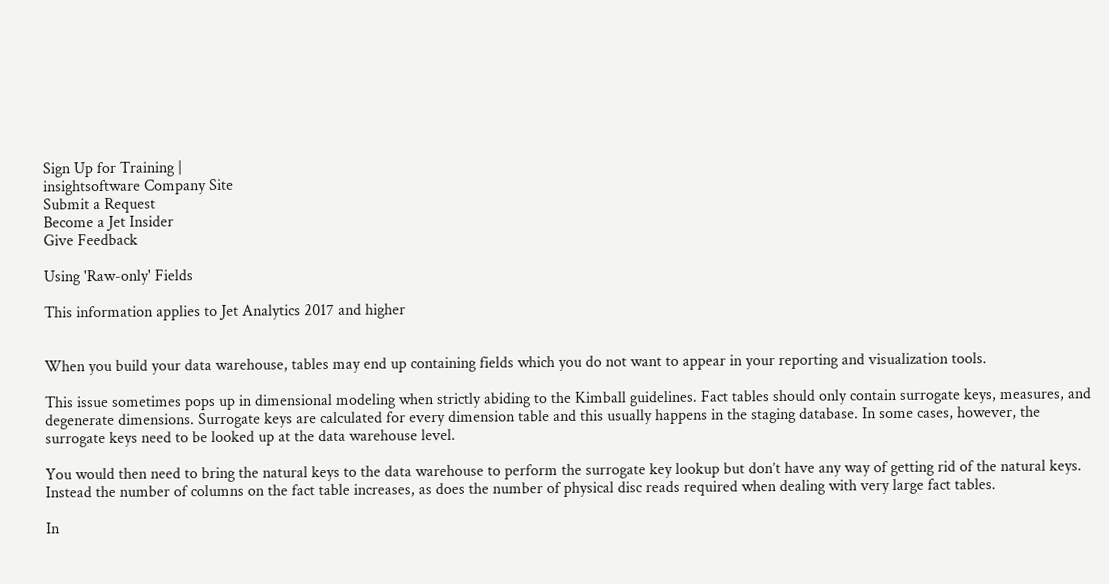Sign Up for Training |
insightsoftware Company Site
Submit a Request
Become a Jet Insider
Give Feedback

Using 'Raw-only' Fields

This information applies to Jet Analytics 2017 and higher


When you build your data warehouse, tables may end up containing fields which you do not want to appear in your reporting and visualization tools.

This issue sometimes pops up in dimensional modeling when strictly abiding to the Kimball guidelines. Fact tables should only contain surrogate keys, measures, and degenerate dimensions. Surrogate keys are calculated for every dimension table and this usually happens in the staging database. In some cases, however, the surrogate keys need to be looked up at the data warehouse level.

You would then need to bring the natural keys to the data warehouse to perform the surrogate key lookup but don’t have any way of getting rid of the natural keys. Instead the number of columns on the fact table increases, as does the number of physical disc reads required when dealing with very large fact tables.

In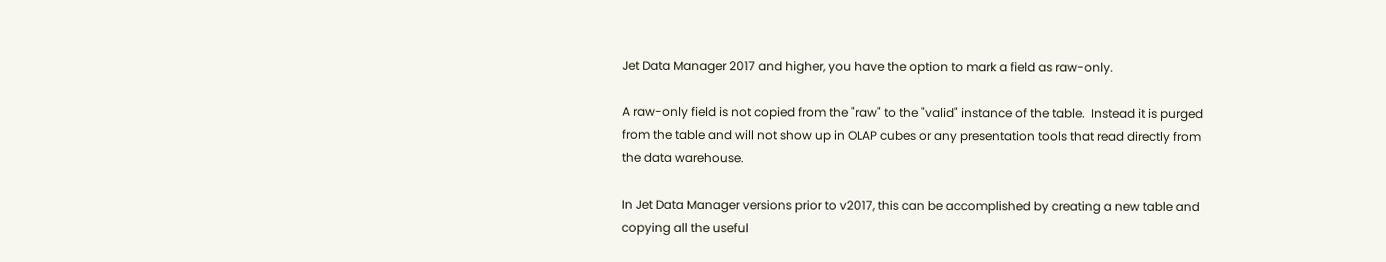Jet Data Manager 2017 and higher, you have the option to mark a field as raw-only.

A raw-only field is not copied from the "raw" to the "valid" instance of the table.  Instead it is purged from the table and will not show up in OLAP cubes or any presentation tools that read directly from the data warehouse.

In Jet Data Manager versions prior to v2017, this can be accomplished by creating a new table and copying all the useful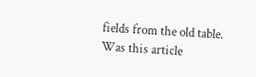fields from the old table.
Was this article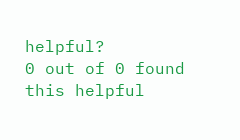helpful?
0 out of 0 found this helpful